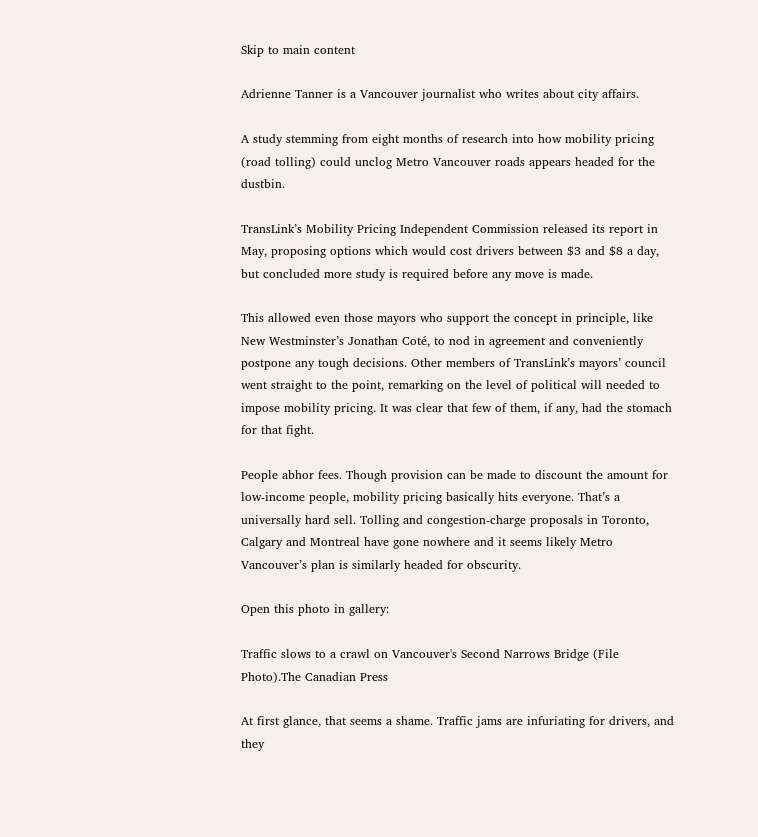Skip to main content

Adrienne Tanner is a Vancouver journalist who writes about city affairs.

A study stemming from eight months of research into how mobility pricing (road tolling) could unclog Metro Vancouver roads appears headed for the dustbin.

TransLink’s Mobility Pricing Independent Commission released its report in May, proposing options which would cost drivers between $3 and $8 a day, but concluded more study is required before any move is made.

This allowed even those mayors who support the concept in principle, like New Westminster’s Jonathan Coté, to nod in agreement and conveniently postpone any tough decisions. Other members of TransLink’s mayors’ council went straight to the point, remarking on the level of political will needed to impose mobility pricing. It was clear that few of them, if any, had the stomach for that fight.

People abhor fees. Though provision can be made to discount the amount for low-income people, mobility pricing basically hits everyone. That’s a universally hard sell. Tolling and congestion-charge proposals in Toronto, Calgary and Montreal have gone nowhere and it seems likely Metro Vancouver’s plan is similarly headed for obscurity.

Open this photo in gallery:

Traffic slows to a crawl on Vancouver's Second Narrows Bridge (File Photo).The Canadian Press

At first glance, that seems a shame. Traffic jams are infuriating for drivers, and they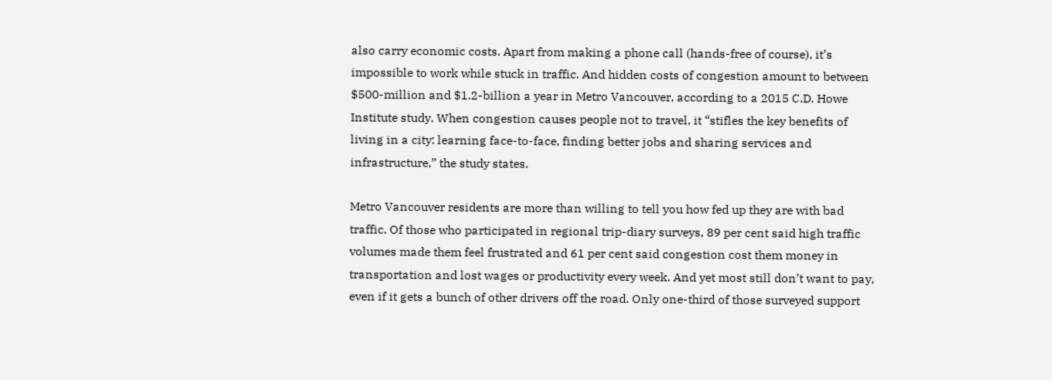also carry economic costs. Apart from making a phone call (hands-free of course), it’s impossible to work while stuck in traffic. And hidden costs of congestion amount to between $500-million and $1.2-billion a year in Metro Vancouver, according to a 2015 C.D. Howe Institute study. When congestion causes people not to travel, it “stifles the key benefits of living in a city: learning face-to-face, finding better jobs and sharing services and infrastructure,” the study states.

Metro Vancouver residents are more than willing to tell you how fed up they are with bad traffic. Of those who participated in regional trip-diary surveys, 89 per cent said high traffic volumes made them feel frustrated and 61 per cent said congestion cost them money in transportation and lost wages or productivity every week. And yet most still don’t want to pay, even if it gets a bunch of other drivers off the road. Only one-third of those surveyed support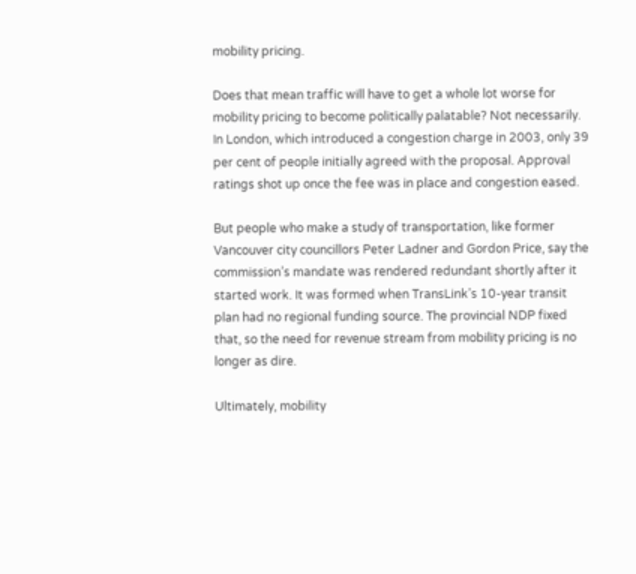mobility pricing.

Does that mean traffic will have to get a whole lot worse for mobility pricing to become politically palatable? Not necessarily. In London, which introduced a congestion charge in 2003, only 39 per cent of people initially agreed with the proposal. Approval ratings shot up once the fee was in place and congestion eased.

But people who make a study of transportation, like former Vancouver city councillors Peter Ladner and Gordon Price, say the commission’s mandate was rendered redundant shortly after it started work. It was formed when TransLink’s 10-year transit plan had no regional funding source. The provincial NDP fixed that, so the need for revenue stream from mobility pricing is no longer as dire.

Ultimately, mobility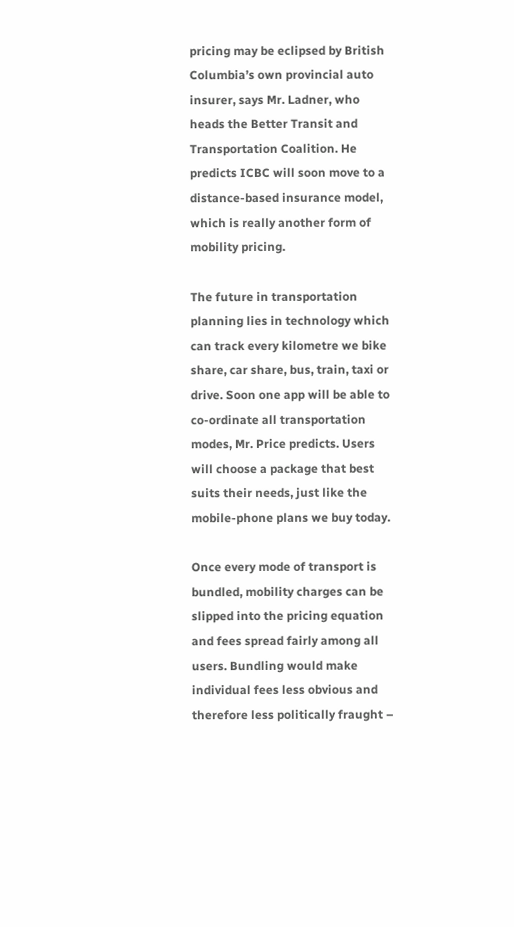pricing may be eclipsed by British Columbia’s own provincial auto insurer, says Mr. Ladner, who heads the Better Transit and Transportation Coalition. He predicts ICBC will soon move to a distance-based insurance model, which is really another form of mobility pricing.

The future in transportation planning lies in technology which can track every kilometre we bike share, car share, bus, train, taxi or drive. Soon one app will be able to co-ordinate all transportation modes, Mr. Price predicts. Users will choose a package that best suits their needs, just like the mobile-phone plans we buy today.

Once every mode of transport is bundled, mobility charges can be slipped into the pricing equation and fees spread fairly among all users. Bundling would make individual fees less obvious and therefore less politically fraught –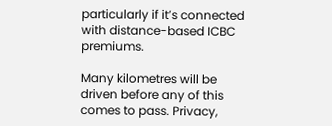particularly if it’s connected with distance-based ICBC premiums.

Many kilometres will be driven before any of this comes to pass. Privacy,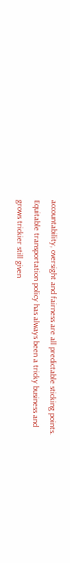accountability, oversight and fairness are all predictable sticking points. Equitable transportation policy has always been a tricky business and grows trickier still given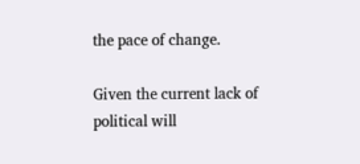the pace of change.

Given the current lack of political will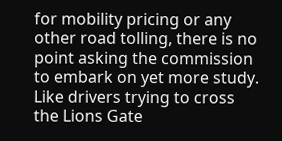for mobility pricing or any other road tolling, there is no point asking the commission to embark on yet more study. Like drivers trying to cross the Lions Gate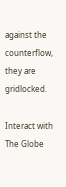against the counterflow, they are gridlocked.

Interact with The Globe